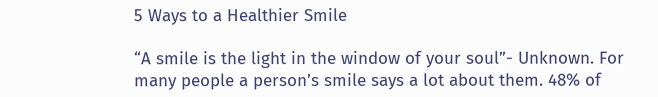5 Ways to a Healthier Smile

“A smile is the light in the window of your soul”- Unknown. For many people a person’s smile says a lot about them. 48% of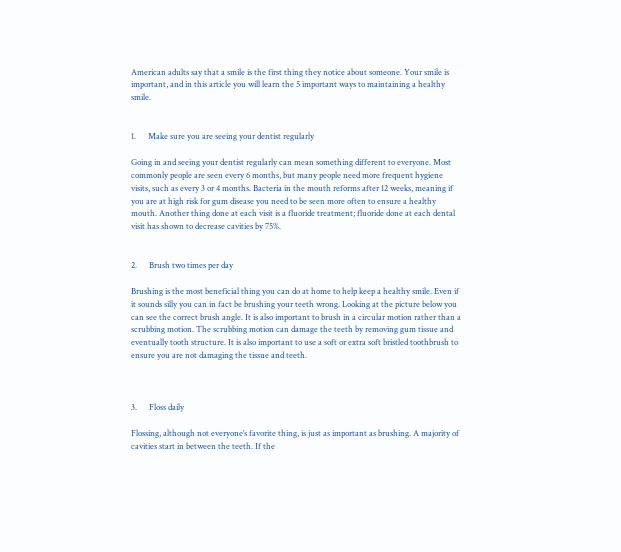American adults say that a smile is the first thing they notice about someone. Your smile is important, and in this article you will learn the 5 important ways to maintaining a healthy smile.


1.      Make sure you are seeing your dentist regularly

Going in and seeing your dentist regularly can mean something different to everyone. Most commonly people are seen every 6 months, but many people need more frequent hygiene visits, such as every 3 or 4 months. Bacteria in the mouth reforms after 12 weeks, meaning if you are at high risk for gum disease you need to be seen more often to ensure a healthy mouth. Another thing done at each visit is a fluoride treatment; fluoride done at each dental visit has shown to decrease cavities by 75%.


2.      Brush two times per day

Brushing is the most beneficial thing you can do at home to help keep a healthy smile. Even if it sounds silly you can in fact be brushing your teeth wrong. Looking at the picture below you can see the correct brush angle. It is also important to brush in a circular motion rather than a scrubbing motion. The scrubbing motion can damage the teeth by removing gum tissue and eventually tooth structure. It is also important to use a soft or extra soft bristled toothbrush to ensure you are not damaging the tissue and teeth.



3.      Floss daily

Flossing, although not everyone’s favorite thing, is just as important as brushing. A majority of cavities start in between the teeth. If the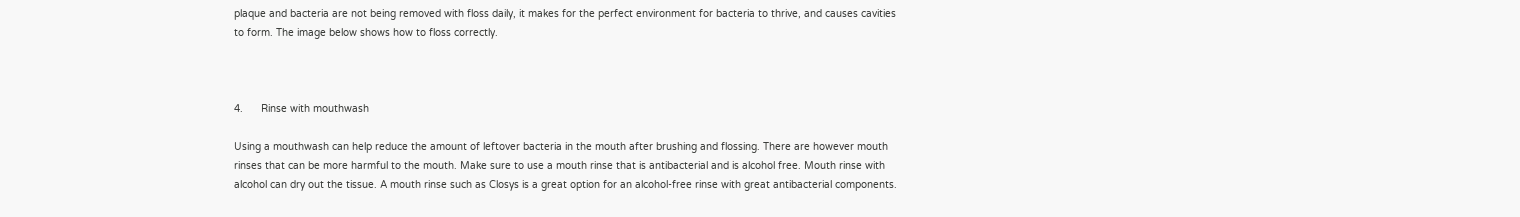plaque and bacteria are not being removed with floss daily, it makes for the perfect environment for bacteria to thrive, and causes cavities to form. The image below shows how to floss correctly.



4.      Rinse with mouthwash

Using a mouthwash can help reduce the amount of leftover bacteria in the mouth after brushing and flossing. There are however mouth rinses that can be more harmful to the mouth. Make sure to use a mouth rinse that is antibacterial and is alcohol free. Mouth rinse with alcohol can dry out the tissue. A mouth rinse such as Closys is a great option for an alcohol-free rinse with great antibacterial components.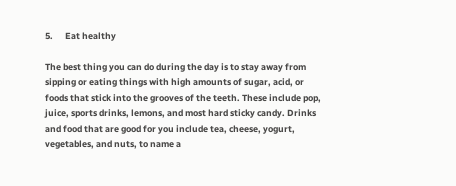5.      Eat healthy

The best thing you can do during the day is to stay away from sipping or eating things with high amounts of sugar, acid, or foods that stick into the grooves of the teeth. These include pop, juice, sports drinks, lemons, and most hard sticky candy. Drinks and food that are good for you include tea, cheese, yogurt, vegetables, and nuts, to name a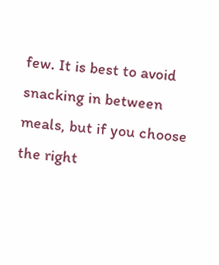few. It is best to avoid snacking in between meals, but if you choose the right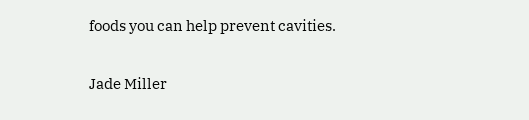foods you can help prevent cavities.

Jade Miller